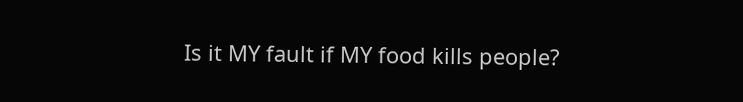Is it MY fault if MY food kills people?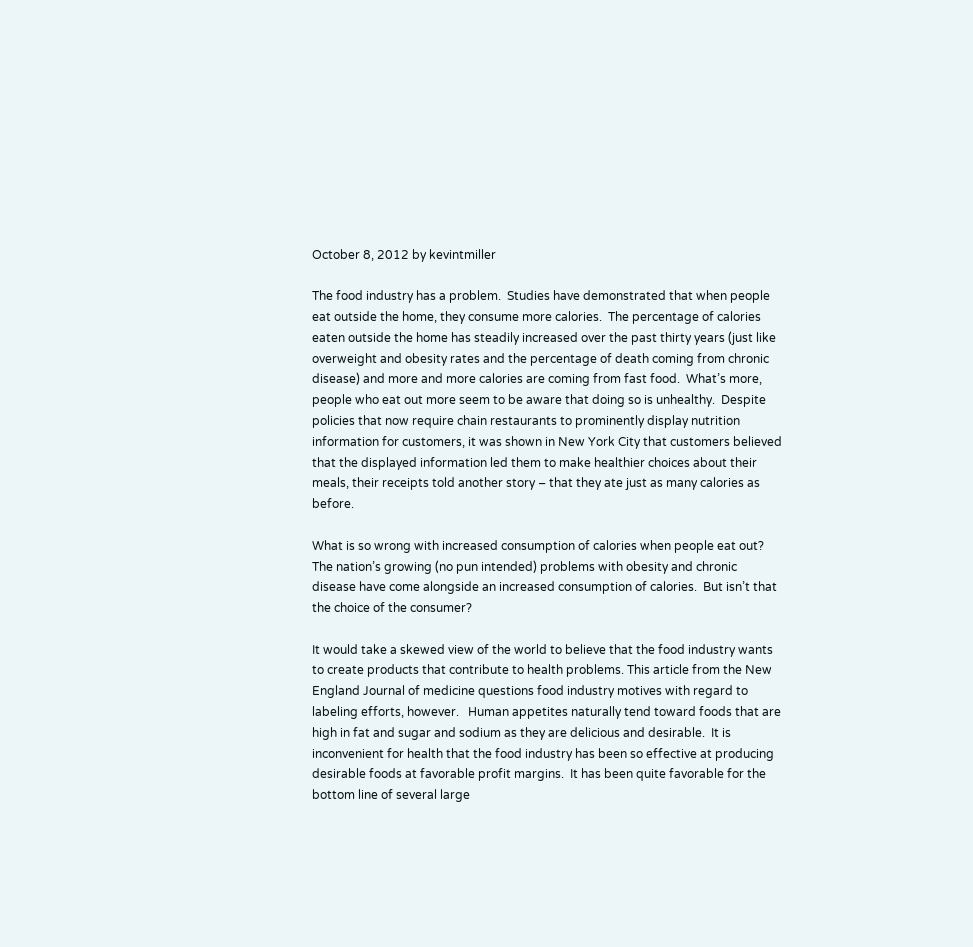October 8, 2012 by kevintmiller

The food industry has a problem.  Studies have demonstrated that when people eat outside the home, they consume more calories.  The percentage of calories eaten outside the home has steadily increased over the past thirty years (just like overweight and obesity rates and the percentage of death coming from chronic disease) and more and more calories are coming from fast food.  What’s more, people who eat out more seem to be aware that doing so is unhealthy.  Despite policies that now require chain restaurants to prominently display nutrition information for customers, it was shown in New York City that customers believed that the displayed information led them to make healthier choices about their meals, their receipts told another story – that they ate just as many calories as before.

What is so wrong with increased consumption of calories when people eat out?  The nation’s growing (no pun intended) problems with obesity and chronic disease have come alongside an increased consumption of calories.  But isn’t that the choice of the consumer?

It would take a skewed view of the world to believe that the food industry wants to create products that contribute to health problems. This article from the New England Journal of medicine questions food industry motives with regard to labeling efforts, however.   Human appetites naturally tend toward foods that are high in fat and sugar and sodium as they are delicious and desirable.  It is inconvenient for health that the food industry has been so effective at producing desirable foods at favorable profit margins.  It has been quite favorable for the bottom line of several large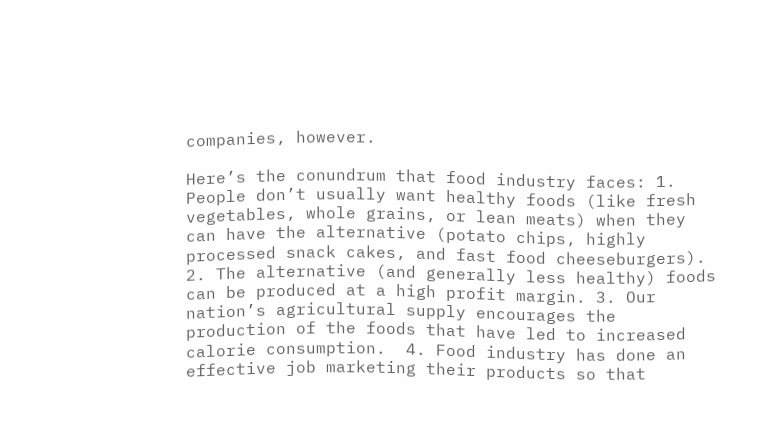companies, however.

Here’s the conundrum that food industry faces: 1. People don’t usually want healthy foods (like fresh vegetables, whole grains, or lean meats) when they can have the alternative (potato chips, highly processed snack cakes, and fast food cheeseburgers).  2. The alternative (and generally less healthy) foods can be produced at a high profit margin. 3. Our nation’s agricultural supply encourages the production of the foods that have led to increased calorie consumption.  4. Food industry has done an effective job marketing their products so that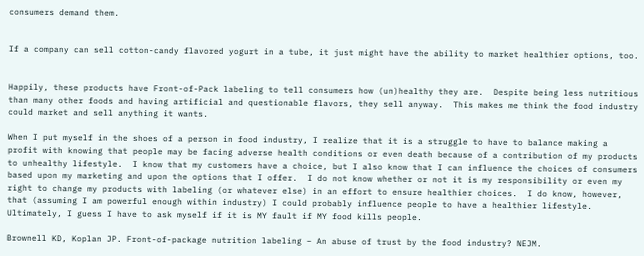consumers demand them.


If a company can sell cotton-candy flavored yogurt in a tube, it just might have the ability to market healthier options, too.


Happily, these products have Front-of-Pack labeling to tell consumers how (un)healthy they are.  Despite being less nutritious than many other foods and having artificial and questionable flavors, they sell anyway.  This makes me think the food industry could market and sell anything it wants.

When I put myself in the shoes of a person in food industry, I realize that it is a struggle to have to balance making a profit with knowing that people may be facing adverse health conditions or even death because of a contribution of my products to unhealthy lifestyle.  I know that my customers have a choice, but I also know that I can influence the choices of consumers based upon my marketing and upon the options that I offer.  I do not know whether or not it is my responsibility or even my right to change my products with labeling (or whatever else) in an effort to ensure healthier choices.  I do know, however, that (assuming I am powerful enough within industry) I could probably influence people to have a healthier lifestyle.  Ultimately, I guess I have to ask myself if it is MY fault if MY food kills people.

Brownell KD, Koplan JP. Front-of-package nutrition labeling – An abuse of trust by the food industry? NEJM.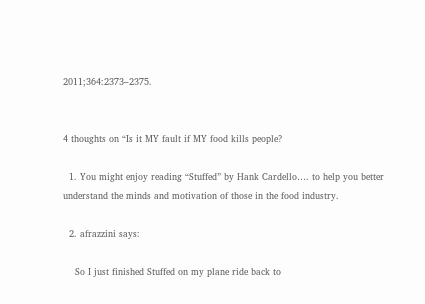2011;364:2373–2375.


4 thoughts on “Is it MY fault if MY food kills people?

  1. You might enjoy reading “Stuffed” by Hank Cardello…. to help you better understand the minds and motivation of those in the food industry.

  2. afrazzini says:

    So I just finished Stuffed on my plane ride back to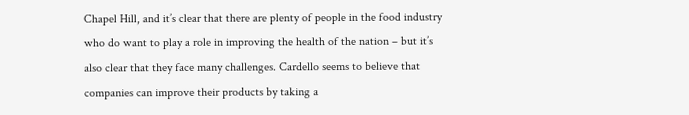Chapel Hill, and it’s clear that there are plenty of people in the food industry who do want to play a role in improving the health of the nation – but it’s also clear that they face many challenges. Cardello seems to believe that companies can improve their products by taking a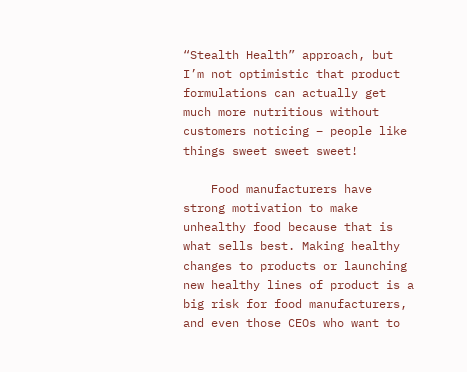“Stealth Health” approach, but I’m not optimistic that product formulations can actually get much more nutritious without customers noticing – people like things sweet sweet sweet!

    Food manufacturers have strong motivation to make unhealthy food because that is what sells best. Making healthy changes to products or launching new healthy lines of product is a big risk for food manufacturers, and even those CEOs who want to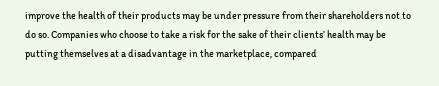improve the health of their products may be under pressure from their shareholders not to do so. Companies who choose to take a risk for the sake of their clients’ health may be putting themselves at a disadvantage in the marketplace, compared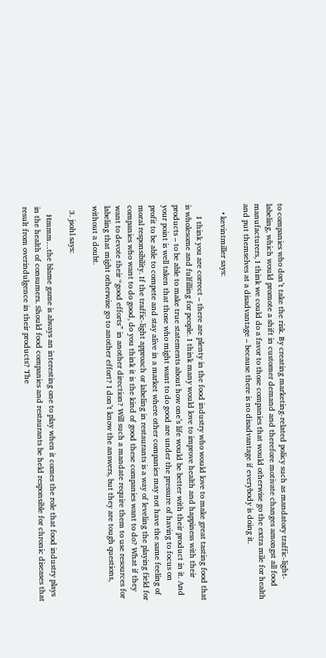to companies who don’t take the risk. By creating marketing-related policy such as mandatory traffic-light-labeling, which would promote a shift in customer demand and therefore motivate changes amongst all food manufacturers, I think we could do a favor to those companies that would otherwise go the extra mile for health and put themselves at a disadvantage – because there is no disadvantage if everybody is doing it.

    • kevintmiller says:

      I think you are correct – there are plenty in the food industry who would love to make great tasting food that is wholesome and fulfilling for people. I think many would love to improve health and happiness with their products – to be able to make true statements about how one’s life would be better with their product in it. And your point is well taken that those who might want to do good are under the pressure of having to focus on profit to be able to compete and stay alive in a market where other companies may not have the same feeling of moral responsibility. If the traffic-light approach or labeling in restaurants is a way of leveling the playing field for companies who want to do good, do you think it is the kind of good these companies want to do? What if they want to devote their “good efforts” in another direction? Will such a mandate require them to use resources for labeling that might otherwise go to another effort? I don’t know the answers, but they are tough questions, without a doubt.

  3. jsohl says:

    Hmmm…the blame game is always an interesting one to play when it comes the role that food industry plays in the health of consumers. Should food companies and restaurants be held responsible for chronic diseases that result from overindulgence in their products? The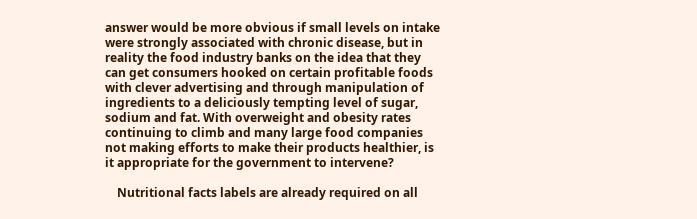answer would be more obvious if small levels on intake were strongly associated with chronic disease, but in reality the food industry banks on the idea that they can get consumers hooked on certain profitable foods with clever advertising and through manipulation of ingredients to a deliciously tempting level of sugar, sodium and fat. With overweight and obesity rates continuing to climb and many large food companies not making efforts to make their products healthier, is it appropriate for the government to intervene?

    Nutritional facts labels are already required on all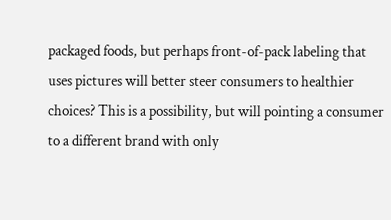packaged foods, but perhaps front-of-pack labeling that uses pictures will better steer consumers to healthier choices? This is a possibility, but will pointing a consumer to a different brand with only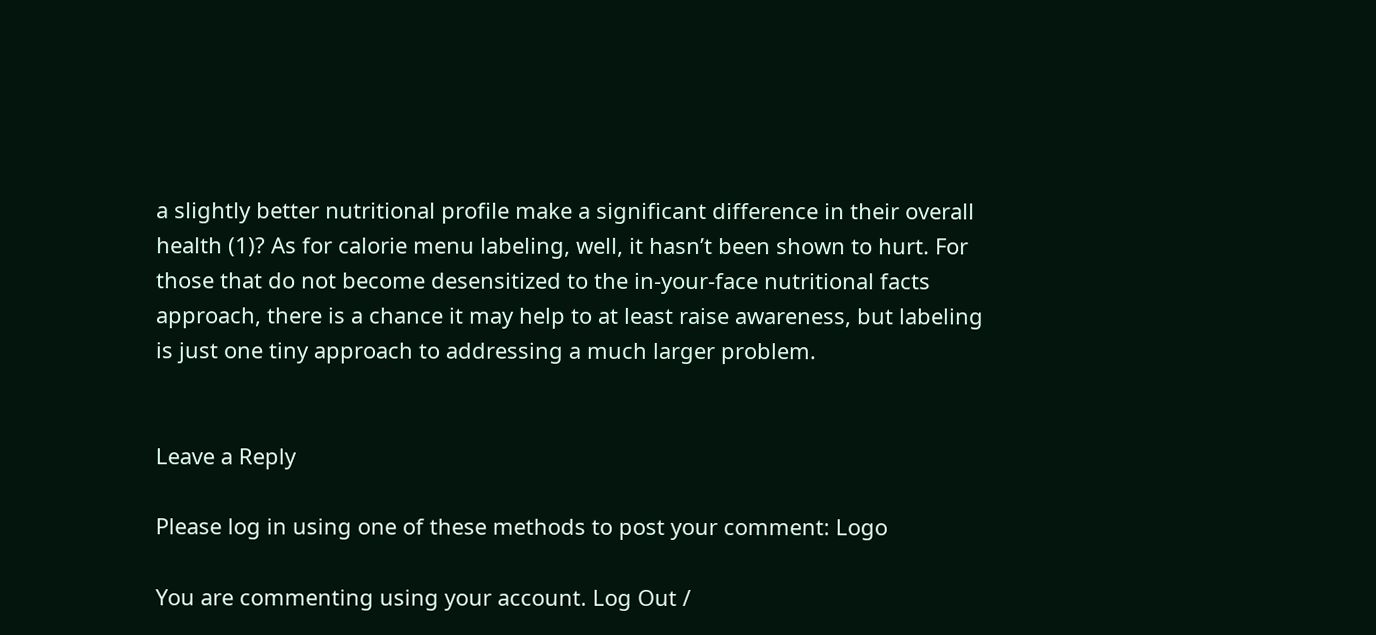a slightly better nutritional profile make a significant difference in their overall health (1)? As for calorie menu labeling, well, it hasn’t been shown to hurt. For those that do not become desensitized to the in-your-face nutritional facts approach, there is a chance it may help to at least raise awareness, but labeling is just one tiny approach to addressing a much larger problem.


Leave a Reply

Please log in using one of these methods to post your comment: Logo

You are commenting using your account. Log Out /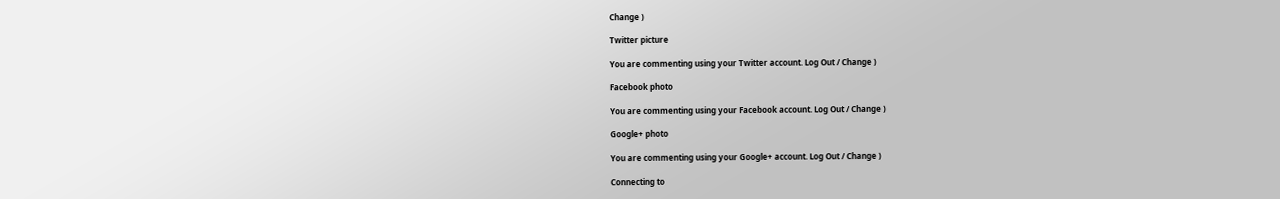Change )

Twitter picture

You are commenting using your Twitter account. Log Out / Change )

Facebook photo

You are commenting using your Facebook account. Log Out / Change )

Google+ photo

You are commenting using your Google+ account. Log Out / Change )

Connecting to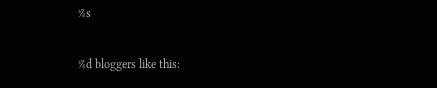%s

%d bloggers like this: